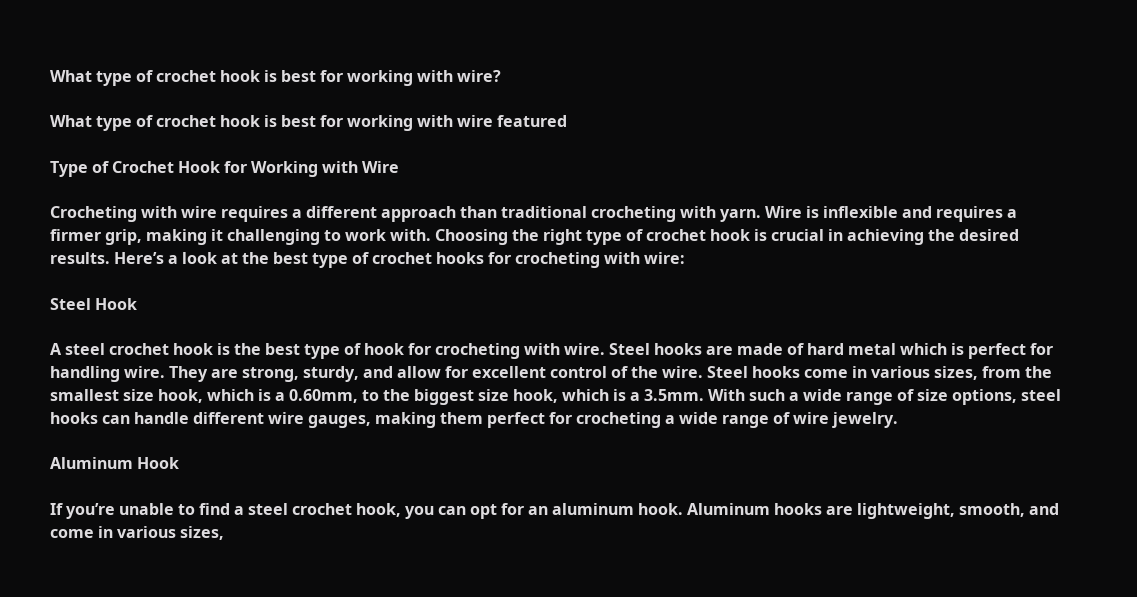What type of crochet hook is best for working with wire?

What type of crochet hook is best for working with wire featured

Type of Crochet Hook for Working with Wire

Crocheting with wire requires a different approach than traditional crocheting with yarn. Wire is inflexible and requires a firmer grip, making it challenging to work with. Choosing the right type of crochet hook is crucial in achieving the desired results. Here’s a look at the best type of crochet hooks for crocheting with wire:

Steel Hook

A steel crochet hook is the best type of hook for crocheting with wire. Steel hooks are made of hard metal which is perfect for handling wire. They are strong, sturdy, and allow for excellent control of the wire. Steel hooks come in various sizes, from the smallest size hook, which is a 0.60mm, to the biggest size hook, which is a 3.5mm. With such a wide range of size options, steel hooks can handle different wire gauges, making them perfect for crocheting a wide range of wire jewelry.

Aluminum Hook

If you’re unable to find a steel crochet hook, you can opt for an aluminum hook. Aluminum hooks are lightweight, smooth, and come in various sizes,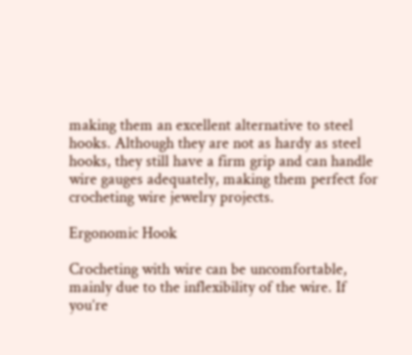making them an excellent alternative to steel hooks. Although they are not as hardy as steel hooks, they still have a firm grip and can handle wire gauges adequately, making them perfect for crocheting wire jewelry projects.

Ergonomic Hook

Crocheting with wire can be uncomfortable, mainly due to the inflexibility of the wire. If you’re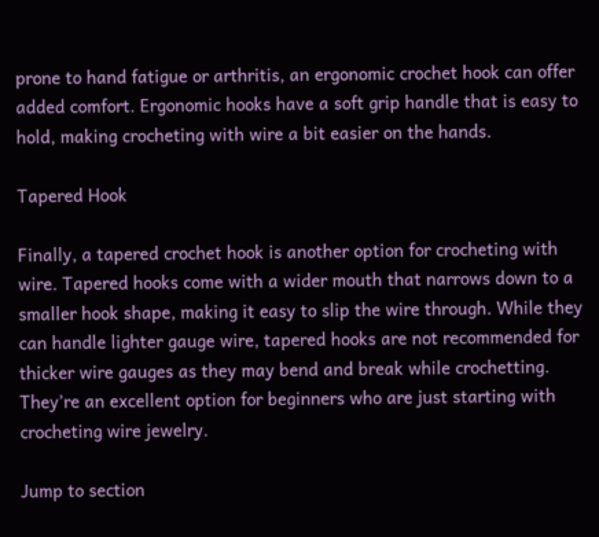prone to hand fatigue or arthritis, an ergonomic crochet hook can offer added comfort. Ergonomic hooks have a soft grip handle that is easy to hold, making crocheting with wire a bit easier on the hands.

Tapered Hook

Finally, a tapered crochet hook is another option for crocheting with wire. Tapered hooks come with a wider mouth that narrows down to a smaller hook shape, making it easy to slip the wire through. While they can handle lighter gauge wire, tapered hooks are not recommended for thicker wire gauges as they may bend and break while crochetting. They’re an excellent option for beginners who are just starting with crocheting wire jewelry.

Jump to section